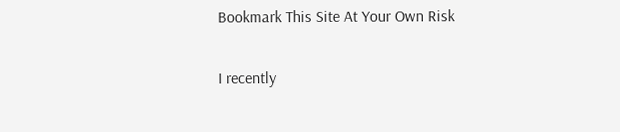Bookmark This Site At Your Own Risk

I recently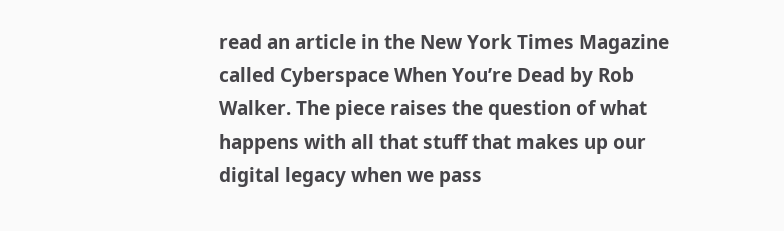read an article in the New York Times Magazine called Cyberspace When You’re Dead by Rob Walker. The piece raises the question of what happens with all that stuff that makes up our digital legacy when we pass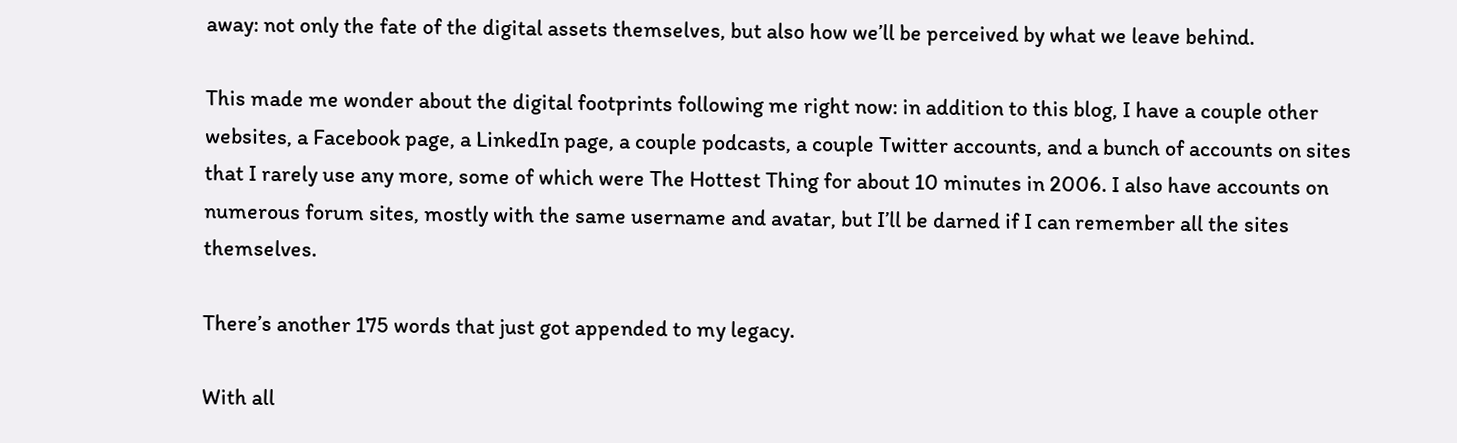away: not only the fate of the digital assets themselves, but also how we’ll be perceived by what we leave behind.

This made me wonder about the digital footprints following me right now: in addition to this blog, I have a couple other websites, a Facebook page, a LinkedIn page, a couple podcasts, a couple Twitter accounts, and a bunch of accounts on sites that I rarely use any more, some of which were The Hottest Thing for about 10 minutes in 2006. I also have accounts on numerous forum sites, mostly with the same username and avatar, but I’ll be darned if I can remember all the sites themselves.

There’s another 175 words that just got appended to my legacy.

With all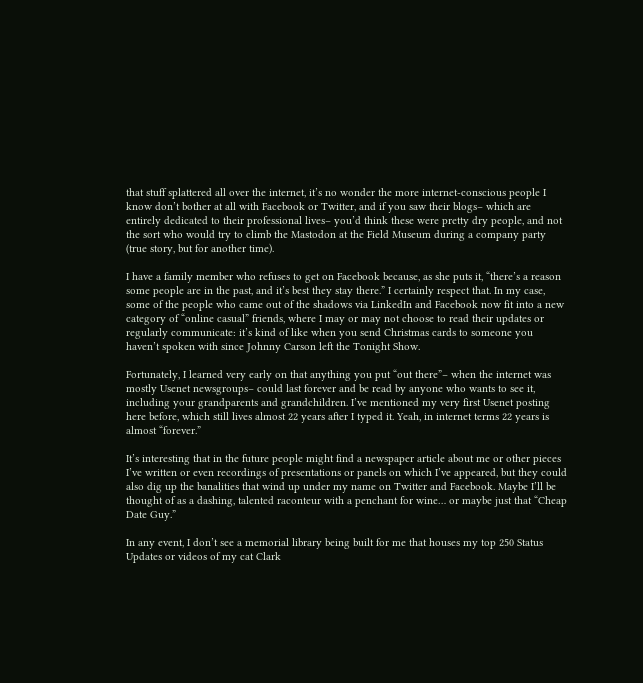that stuff splattered all over the internet, it’s no wonder the more internet-conscious people I know don’t bother at all with Facebook or Twitter, and if you saw their blogs– which are entirely dedicated to their professional lives– you’d think these were pretty dry people, and not the sort who would try to climb the Mastodon at the Field Museum during a company party (true story, but for another time).

I have a family member who refuses to get on Facebook because, as she puts it, “there’s a reason some people are in the past, and it’s best they stay there.” I certainly respect that. In my case, some of the people who came out of the shadows via LinkedIn and Facebook now fit into a new category of “online casual” friends, where I may or may not choose to read their updates or regularly communicate: it’s kind of like when you send Christmas cards to someone you haven’t spoken with since Johnny Carson left the Tonight Show.

Fortunately, I learned very early on that anything you put “out there”– when the internet was mostly Usenet newsgroups– could last forever and be read by anyone who wants to see it, including your grandparents and grandchildren. I’ve mentioned my very first Usenet posting here before, which still lives almost 22 years after I typed it. Yeah, in internet terms 22 years is almost “forever.”

It’s interesting that in the future people might find a newspaper article about me or other pieces I’ve written or even recordings of presentations or panels on which I’ve appeared, but they could also dig up the banalities that wind up under my name on Twitter and Facebook. Maybe I’ll be thought of as a dashing, talented raconteur with a penchant for wine… or maybe just that “Cheap Date Guy.”

In any event, I don’t see a memorial library being built for me that houses my top 250 Status Updates or videos of my cat Clark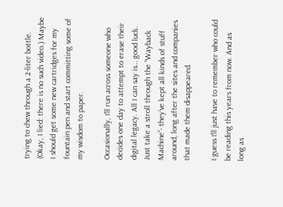trying to chew through a 2-liter bottle. (Okay, I lied: there is no such video.) Maybe I should get some new cartridges for my fountain pen and start committing some of my wisdom to paper.

Occasionally, I’ll run across someone who decides one day to attempt to erase their digital legacy. All I can say is… good luck. Just take a stroll through the “Wayback Machine“- they’ve kept all kinds of stuff around, long after the sites and companies that made them disappeared.

I guess I’ll just have to remember who could be reading this years from now. And as long as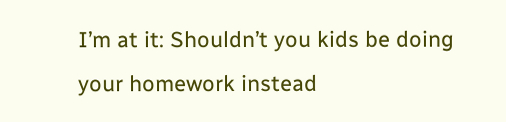I’m at it: Shouldn’t you kids be doing your homework instead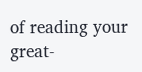of reading your great-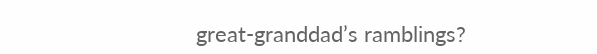great-granddad’s ramblings?